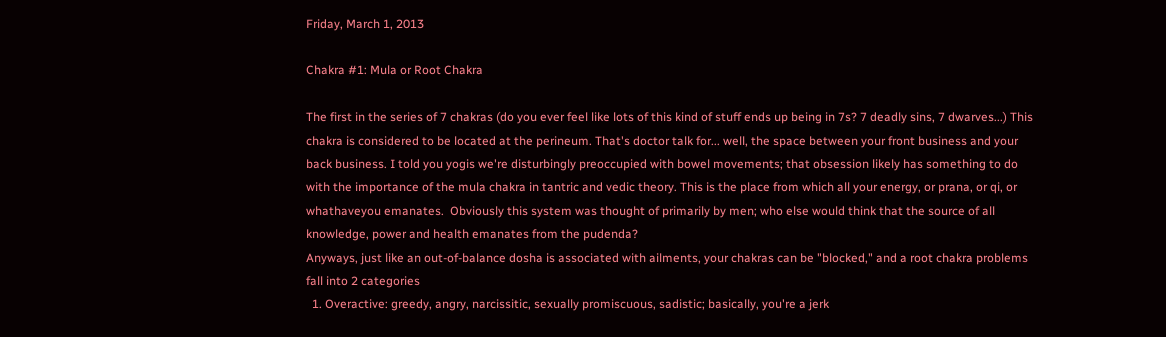Friday, March 1, 2013

Chakra #1: Mula or Root Chakra

The first in the series of 7 chakras (do you ever feel like lots of this kind of stuff ends up being in 7s? 7 deadly sins, 7 dwarves...) This chakra is considered to be located at the perineum. That's doctor talk for... well, the space between your front business and your back business. I told you yogis we're disturbingly preoccupied with bowel movements; that obsession likely has something to do with the importance of the mula chakra in tantric and vedic theory. This is the place from which all your energy, or prana, or qi, or whathaveyou emanates.  Obviously this system was thought of primarily by men; who else would think that the source of all knowledge, power and health emanates from the pudenda?
Anyways, just like an out-of-balance dosha is associated with ailments, your chakras can be "blocked," and a root chakra problems fall into 2 categories
  1. Overactive: greedy, angry, narcissitic, sexually promiscuous, sadistic; basically, you're a jerk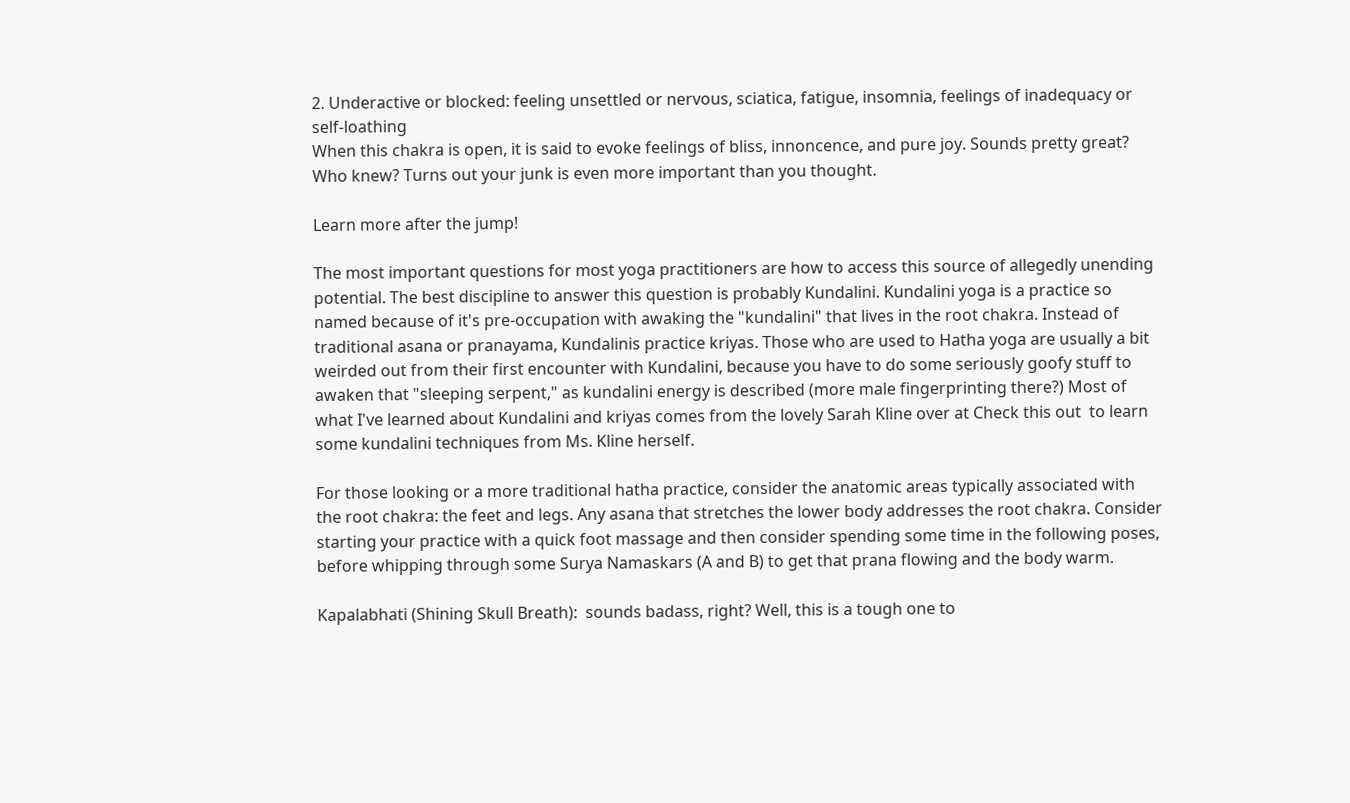2. Underactive or blocked: feeling unsettled or nervous, sciatica, fatigue, insomnia, feelings of inadequacy or self-loathing
When this chakra is open, it is said to evoke feelings of bliss, innoncence, and pure joy. Sounds pretty great? Who knew? Turns out your junk is even more important than you thought.

Learn more after the jump!

The most important questions for most yoga practitioners are how to access this source of allegedly unending potential. The best discipline to answer this question is probably Kundalini. Kundalini yoga is a practice so named because of it's pre-occupation with awaking the "kundalini" that lives in the root chakra. Instead of traditional asana or pranayama, Kundalinis practice kriyas. Those who are used to Hatha yoga are usually a bit weirded out from their first encounter with Kundalini, because you have to do some seriously goofy stuff to awaken that "sleeping serpent," as kundalini energy is described (more male fingerprinting there?) Most of what I've learned about Kundalini and kriyas comes from the lovely Sarah Kline over at Check this out  to learn some kundalini techniques from Ms. Kline herself.

For those looking or a more traditional hatha practice, consider the anatomic areas typically associated with the root chakra: the feet and legs. Any asana that stretches the lower body addresses the root chakra. Consider starting your practice with a quick foot massage and then consider spending some time in the following poses, before whipping through some Surya Namaskars (A and B) to get that prana flowing and the body warm.

Kapalabhati (Shining Skull Breath):  sounds badass, right? Well, this is a tough one to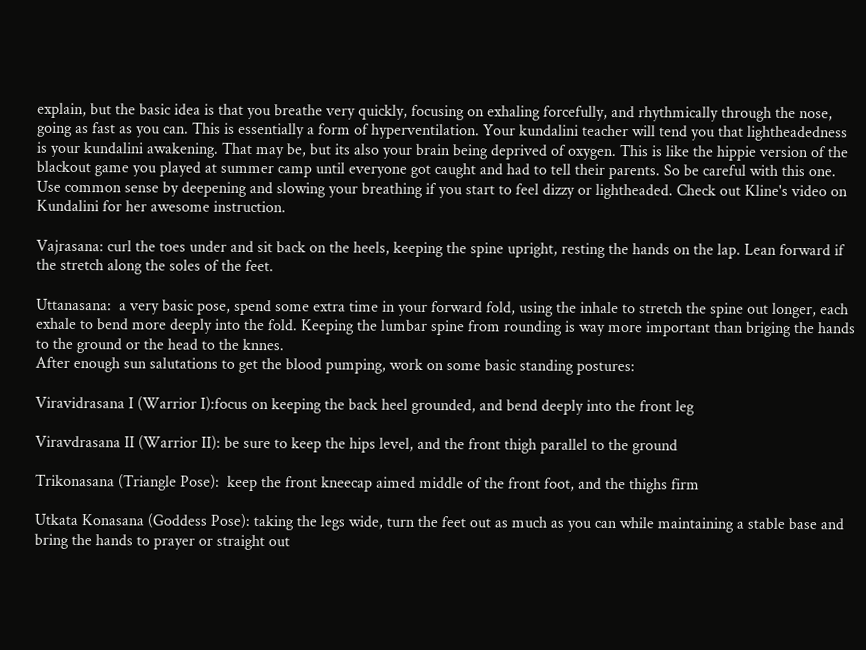explain, but the basic idea is that you breathe very quickly, focusing on exhaling forcefully, and rhythmically through the nose, going as fast as you can. This is essentially a form of hyperventilation. Your kundalini teacher will tend you that lightheadedness is your kundalini awakening. That may be, but its also your brain being deprived of oxygen. This is like the hippie version of the blackout game you played at summer camp until everyone got caught and had to tell their parents. So be careful with this one. Use common sense by deepening and slowing your breathing if you start to feel dizzy or lightheaded. Check out Kline's video on Kundalini for her awesome instruction.

Vajrasana: curl the toes under and sit back on the heels, keeping the spine upright, resting the hands on the lap. Lean forward if the stretch along the soles of the feet.

Uttanasana:  a very basic pose, spend some extra time in your forward fold, using the inhale to stretch the spine out longer, each exhale to bend more deeply into the fold. Keeping the lumbar spine from rounding is way more important than briging the hands to the ground or the head to the knnes.
After enough sun salutations to get the blood pumping, work on some basic standing postures:

Viravidrasana I (Warrior I):focus on keeping the back heel grounded, and bend deeply into the front leg

Viravdrasana II (Warrior II): be sure to keep the hips level, and the front thigh parallel to the ground

Trikonasana (Triangle Pose):  keep the front kneecap aimed middle of the front foot, and the thighs firm

Utkata Konasana (Goddess Pose): taking the legs wide, turn the feet out as much as you can while maintaining a stable base and bring the hands to prayer or straight out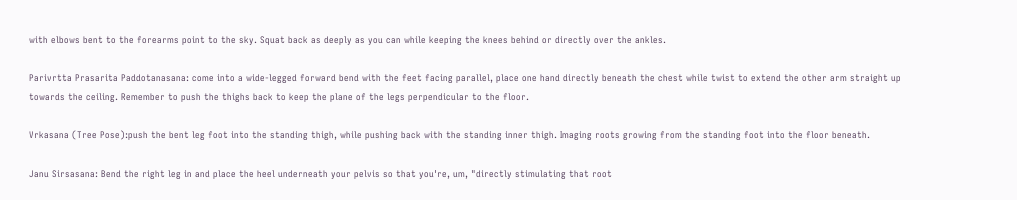with elbows bent to the forearms point to the sky. Squat back as deeply as you can while keeping the knees behind or directly over the ankles.

Parivrtta Prasarita Paddotanasana: come into a wide-legged forward bend with the feet facing parallel, place one hand directly beneath the chest while twist to extend the other arm straight up towards the ceiling. Remember to push the thighs back to keep the plane of the legs perpendicular to the floor.

Vrkasana (Tree Pose):push the bent leg foot into the standing thigh, while pushing back with the standing inner thigh. Imaging roots growing from the standing foot into the floor beneath.

Janu Sirsasana: Bend the right leg in and place the heel underneath your pelvis so that you're, um, "directly stimulating that root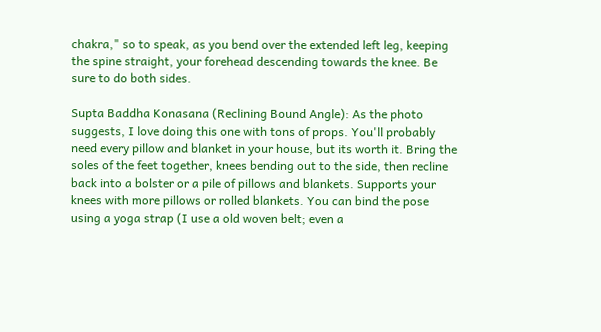chakra," so to speak, as you bend over the extended left leg, keeping the spine straight, your forehead descending towards the knee. Be sure to do both sides.

Supta Baddha Konasana (Reclining Bound Angle): As the photo suggests, I love doing this one with tons of props. You'll probably need every pillow and blanket in your house, but its worth it. Bring the soles of the feet together, knees bending out to the side, then recline back into a bolster or a pile of pillows and blankets. Supports your knees with more pillows or rolled blankets. You can bind the pose using a yoga strap (I use a old woven belt; even a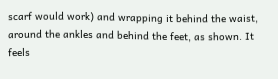scarf would work) and wrapping it behind the waist, around the ankles and behind the feet, as shown. It feels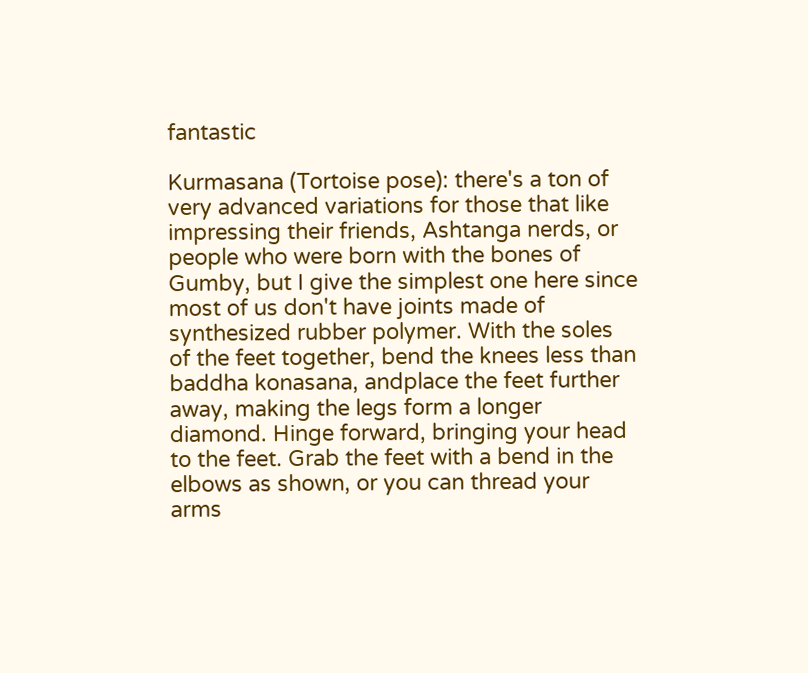fantastic

Kurmasana (Tortoise pose): there's a ton of very advanced variations for those that like impressing their friends, Ashtanga nerds, or people who were born with the bones of Gumby, but I give the simplest one here since most of us don't have joints made of synthesized rubber polymer. With the soles of the feet together, bend the knees less than baddha konasana, andplace the feet further away, making the legs form a longer diamond. Hinge forward, bringing your head to the feet. Grab the feet with a bend in the elbows as shown, or you can thread your arms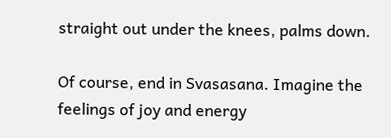straight out under the knees, palms down.

Of course, end in Svasasana. Imagine the feelings of joy and energy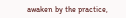awaken by the practice,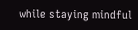while staying mindful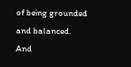of being grounded and balanced. And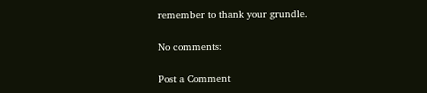remember to thank your grundle.

No comments:

Post a Comment